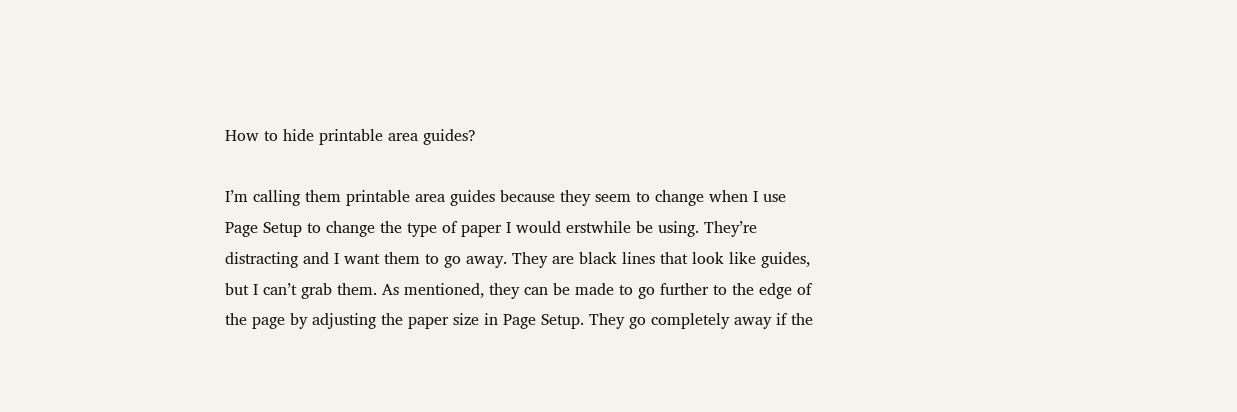How to hide printable area guides?

I’m calling them printable area guides because they seem to change when I use Page Setup to change the type of paper I would erstwhile be using. They’re distracting and I want them to go away. They are black lines that look like guides, but I can’t grab them. As mentioned, they can be made to go further to the edge of the page by adjusting the paper size in Page Setup. They go completely away if the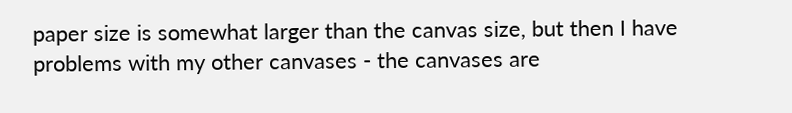paper size is somewhat larger than the canvas size, but then I have problems with my other canvases - the canvases are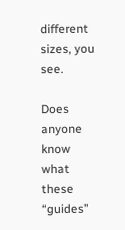different sizes, you see.

Does anyone know what these “guides”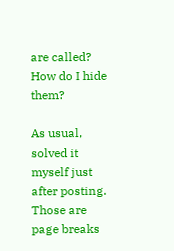are called? How do I hide them?

As usual, solved it myself just after posting. Those are page breaks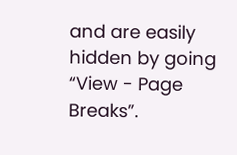and are easily hidden by going “View - Page Breaks”.